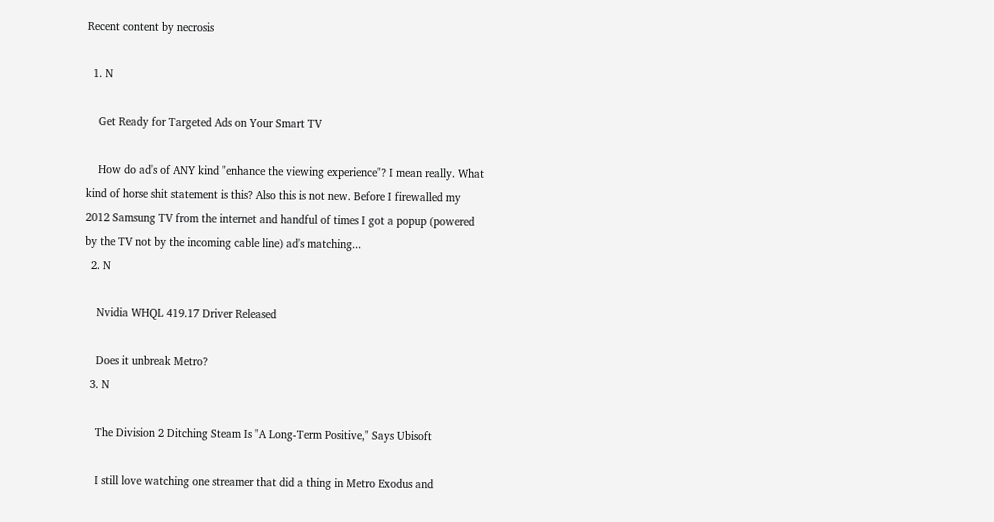Recent content by necrosis

  1. N

    Get Ready for Targeted Ads on Your Smart TV

    How do ad's of ANY kind "enhance the viewing experience"? I mean really. What kind of horse shit statement is this? Also this is not new. Before I firewalled my 2012 Samsung TV from the internet and handful of times I got a popup (powered by the TV not by the incoming cable line) ad's matching...
  2. N

    Nvidia WHQL 419.17 Driver Released

    Does it unbreak Metro?
  3. N

    The Division 2 Ditching Steam Is "A Long-Term Positive," Says Ubisoft

    I still love watching one streamer that did a thing in Metro Exodus and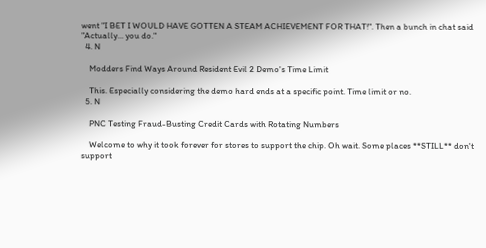went "I BET I WOULD HAVE GOTTEN A STEAM ACHIEVEMENT FOR THAT!". Then a bunch in chat said "Actually... you do."
  4. N

    Modders Find Ways Around Resident Evil 2 Demo's Time Limit

    This. Especially considering the demo hard ends at a specific point. Time limit or no.
  5. N

    PNC Testing Fraud-Busting Credit Cards with Rotating Numbers

    Welcome to why it took forever for stores to support the chip. Oh wait. Some places **STILL** don't support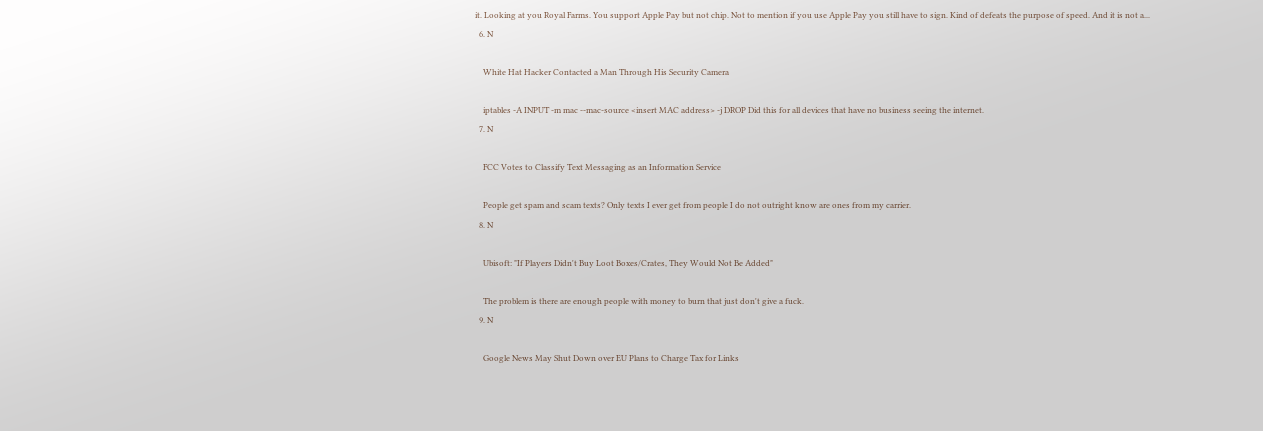it. Looking at you Royal Farms. You support Apple Pay but not chip. Not to mention if you use Apple Pay you still have to sign. Kind of defeats the purpose of speed. And it is not a...
  6. N

    White Hat Hacker Contacted a Man Through His Security Camera

    iptables -A INPUT -m mac --mac-source <insert MAC address> -j DROP Did this for all devices that have no business seeing the internet.
  7. N

    FCC Votes to Classify Text Messaging as an Information Service

    People get spam and scam texts? Only texts I ever get from people I do not outright know are ones from my carrier.
  8. N

    Ubisoft: "If Players Didn't Buy Loot Boxes/Crates, They Would Not Be Added"

    The problem is there are enough people with money to burn that just don't give a fuck.
  9. N

    Google News May Shut Down over EU Plans to Charge Tax for Links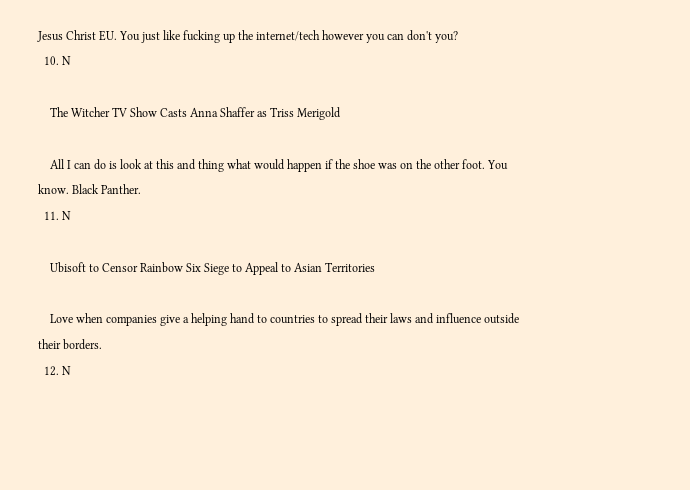Jesus Christ EU. You just like fucking up the internet/tech however you can don't you?
  10. N

    The Witcher TV Show Casts Anna Shaffer as Triss Merigold

    All I can do is look at this and thing what would happen if the shoe was on the other foot. You know. Black Panther.
  11. N

    Ubisoft to Censor Rainbow Six Siege to Appeal to Asian Territories

    Love when companies give a helping hand to countries to spread their laws and influence outside their borders.
  12. N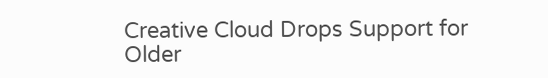Creative Cloud Drops Support for Older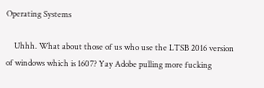Operating Systems

    Uhhh. What about those of us who use the LTSB 2016 version of windows which is 1607? Yay Adobe pulling more fucking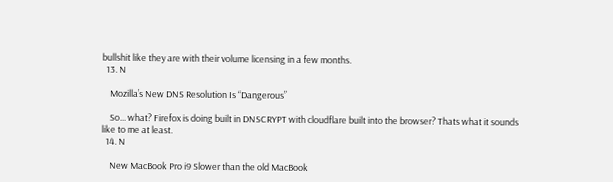bullshit like they are with their volume licensing in a few months.
  13. N

    Mozilla’s New DNS Resolution Is “Dangerous”

    So... what? Firefox is doing built in DNSCRYPT with cloudflare built into the browser? Thats what it sounds like to me at least.
  14. N

    New MacBook Pro i9 Slower than the old MacBook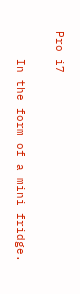Pro i7

    In the form of a mini fridge.